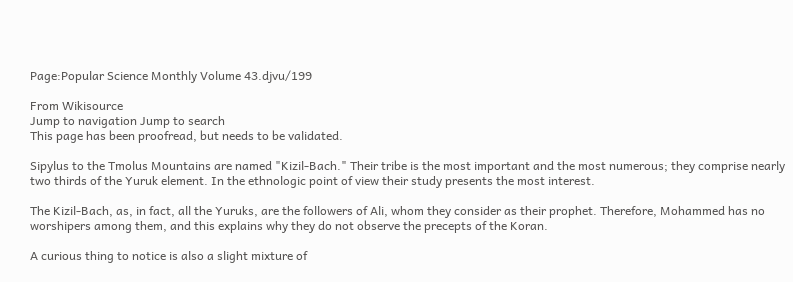Page:Popular Science Monthly Volume 43.djvu/199

From Wikisource
Jump to navigation Jump to search
This page has been proofread, but needs to be validated.

Sipylus to the Tmolus Mountains are named "Kizil-Bach." Their tribe is the most important and the most numerous; they comprise nearly two thirds of the Yuruk element. In the ethnologic point of view their study presents the most interest.

The Kizil-Bach, as, in fact, all the Yuruks, are the followers of Ali, whom they consider as their prophet. Therefore, Mohammed has no worshipers among them, and this explains why they do not observe the precepts of the Koran.

A curious thing to notice is also a slight mixture of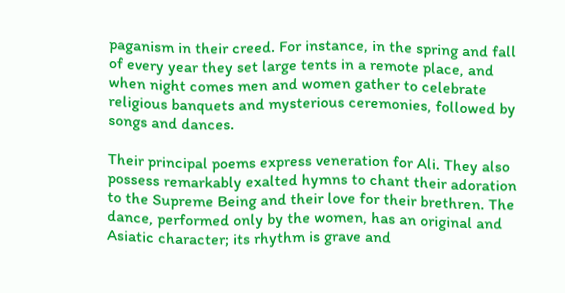paganism in their creed. For instance, in the spring and fall of every year they set large tents in a remote place, and when night comes men and women gather to celebrate religious banquets and mysterious ceremonies, followed by songs and dances.

Their principal poems express veneration for Ali. They also possess remarkably exalted hymns to chant their adoration to the Supreme Being and their love for their brethren. The dance, performed only by the women, has an original and Asiatic character; its rhythm is grave and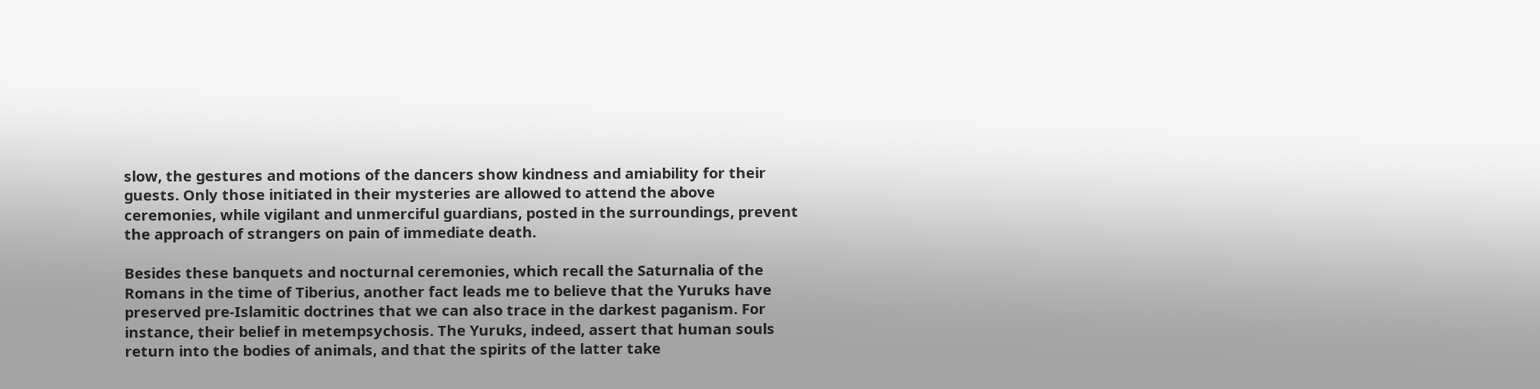slow, the gestures and motions of the dancers show kindness and amiability for their guests. Only those initiated in their mysteries are allowed to attend the above ceremonies, while vigilant and unmerciful guardians, posted in the surroundings, prevent the approach of strangers on pain of immediate death.

Besides these banquets and nocturnal ceremonies, which recall the Saturnalia of the Romans in the time of Tiberius, another fact leads me to believe that the Yuruks have preserved pre-Islamitic doctrines that we can also trace in the darkest paganism. For instance, their belief in metempsychosis. The Yuruks, indeed, assert that human souls return into the bodies of animals, and that the spirits of the latter take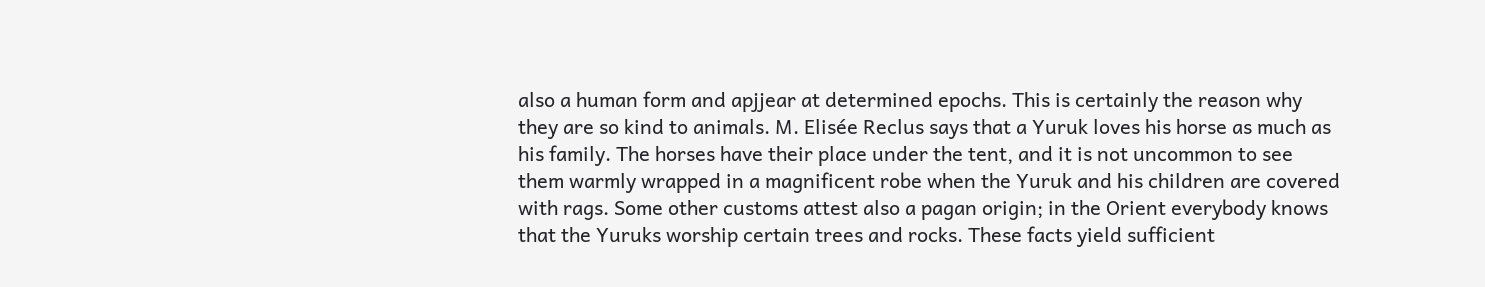also a human form and apjjear at determined epochs. This is certainly the reason why they are so kind to animals. M. Elisée Reclus says that a Yuruk loves his horse as much as his family. The horses have their place under the tent, and it is not uncommon to see them warmly wrapped in a magnificent robe when the Yuruk and his children are covered with rags. Some other customs attest also a pagan origin; in the Orient everybody knows that the Yuruks worship certain trees and rocks. These facts yield sufficient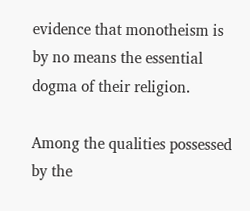evidence that monotheism is by no means the essential dogma of their religion.

Among the qualities possessed by the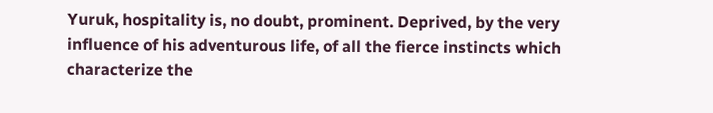Yuruk, hospitality is, no doubt, prominent. Deprived, by the very influence of his adventurous life, of all the fierce instincts which characterize the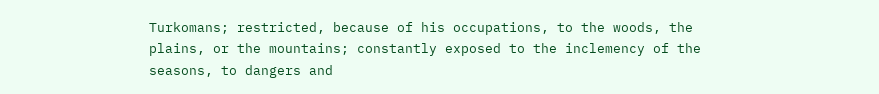Turkomans; restricted, because of his occupations, to the woods, the plains, or the mountains; constantly exposed to the inclemency of the seasons, to dangers and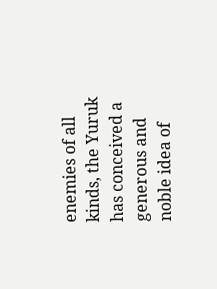enemies of all kinds, the Yuruk has conceived a generous and noble idea of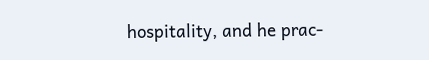hospitality, and he prac-